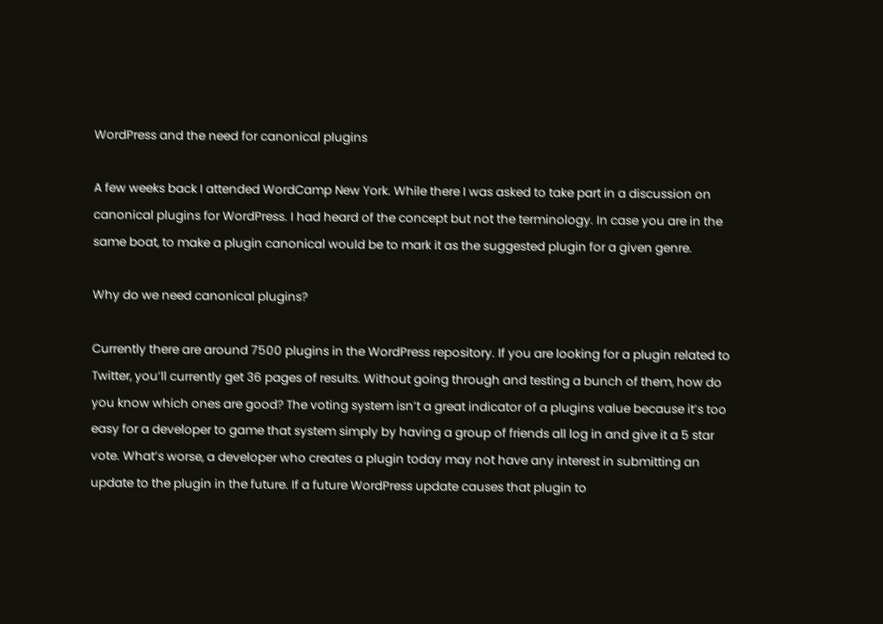WordPress and the need for canonical plugins

A few weeks back I attended WordCamp New York. While there I was asked to take part in a discussion on canonical plugins for WordPress. I had heard of the concept but not the terminology. In case you are in the same boat, to make a plugin canonical would be to mark it as the suggested plugin for a given genre.

Why do we need canonical plugins?

Currently there are around 7500 plugins in the WordPress repository. If you are looking for a plugin related to Twitter, you’ll currently get 36 pages of results. Without going through and testing a bunch of them, how do you know which ones are good? The voting system isn’t a great indicator of a plugins value because it’s too easy for a developer to game that system simply by having a group of friends all log in and give it a 5 star vote. What’s worse, a developer who creates a plugin today may not have any interest in submitting an update to the plugin in the future. If a future WordPress update causes that plugin to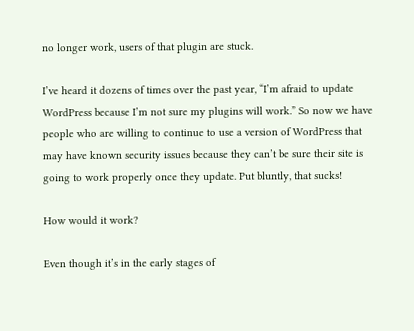no longer work, users of that plugin are stuck.

I’ve heard it dozens of times over the past year, “I’m afraid to update WordPress because I’m not sure my plugins will work.” So now we have people who are willing to continue to use a version of WordPress that may have known security issues because they can’t be sure their site is going to work properly once they update. Put bluntly, that sucks!

How would it work?

Even though it’s in the early stages of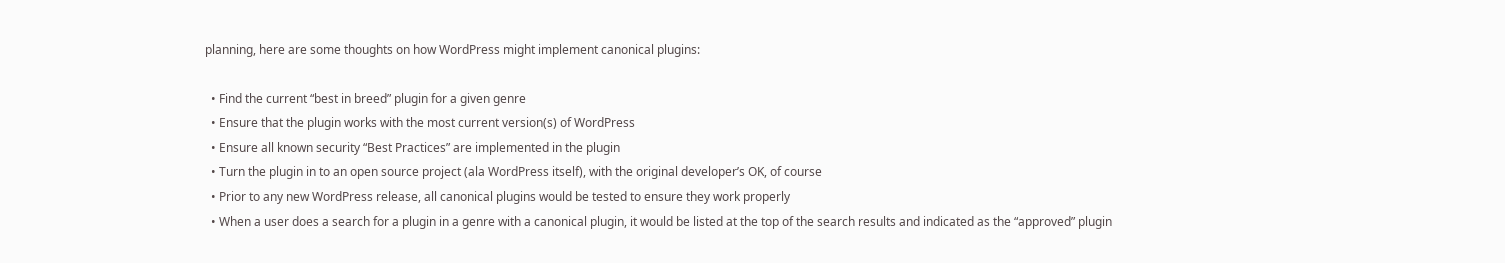planning, here are some thoughts on how WordPress might implement canonical plugins:

  • Find the current “best in breed” plugin for a given genre
  • Ensure that the plugin works with the most current version(s) of WordPress
  • Ensure all known security “Best Practices” are implemented in the plugin
  • Turn the plugin in to an open source project (ala WordPress itself), with the original developer’s OK, of course
  • Prior to any new WordPress release, all canonical plugins would be tested to ensure they work properly
  • When a user does a search for a plugin in a genre with a canonical plugin, it would be listed at the top of the search results and indicated as the “approved” plugin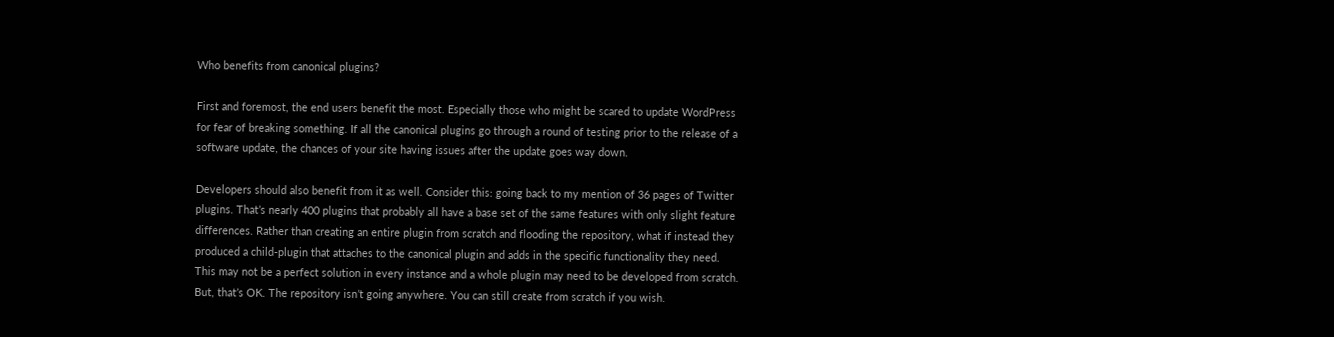Who benefits from canonical plugins?

First and foremost, the end users benefit the most. Especially those who might be scared to update WordPress for fear of breaking something. If all the canonical plugins go through a round of testing prior to the release of a software update, the chances of your site having issues after the update goes way down.

Developers should also benefit from it as well. Consider this: going back to my mention of 36 pages of Twitter plugins. That’s nearly 400 plugins that probably all have a base set of the same features with only slight feature differences. Rather than creating an entire plugin from scratch and flooding the repository, what if instead they produced a child-plugin that attaches to the canonical plugin and adds in the specific functionality they need. This may not be a perfect solution in every instance and a whole plugin may need to be developed from scratch. But, that’s OK. The repository isn’t going anywhere. You can still create from scratch if you wish.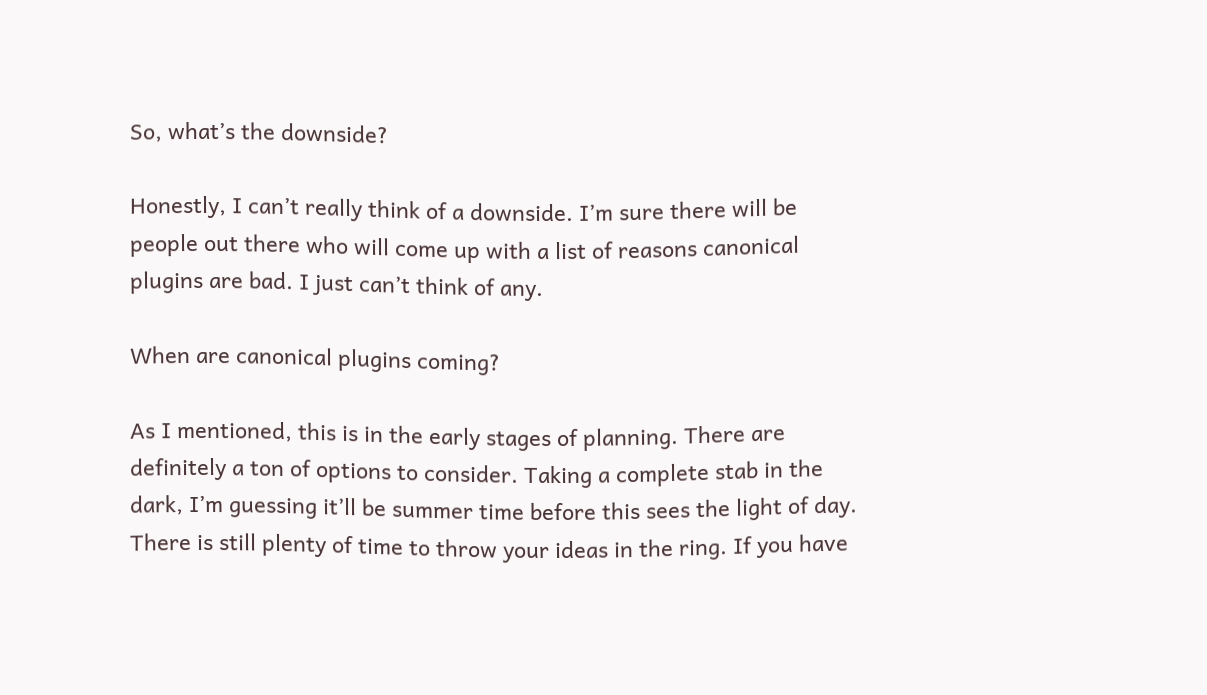So, what’s the downside?

Honestly, I can’t really think of a downside. I’m sure there will be people out there who will come up with a list of reasons canonical plugins are bad. I just can’t think of any.

When are canonical plugins coming?

As I mentioned, this is in the early stages of planning. There are definitely a ton of options to consider. Taking a complete stab in the dark, I’m guessing it’ll be summer time before this sees the light of day. There is still plenty of time to throw your ideas in the ring. If you have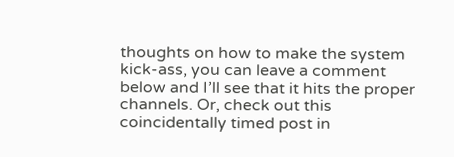thoughts on how to make the system kick-ass, you can leave a comment below and I’ll see that it hits the proper channels. Or, check out this coincidentally timed post in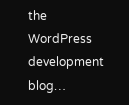the WordPress development blog…